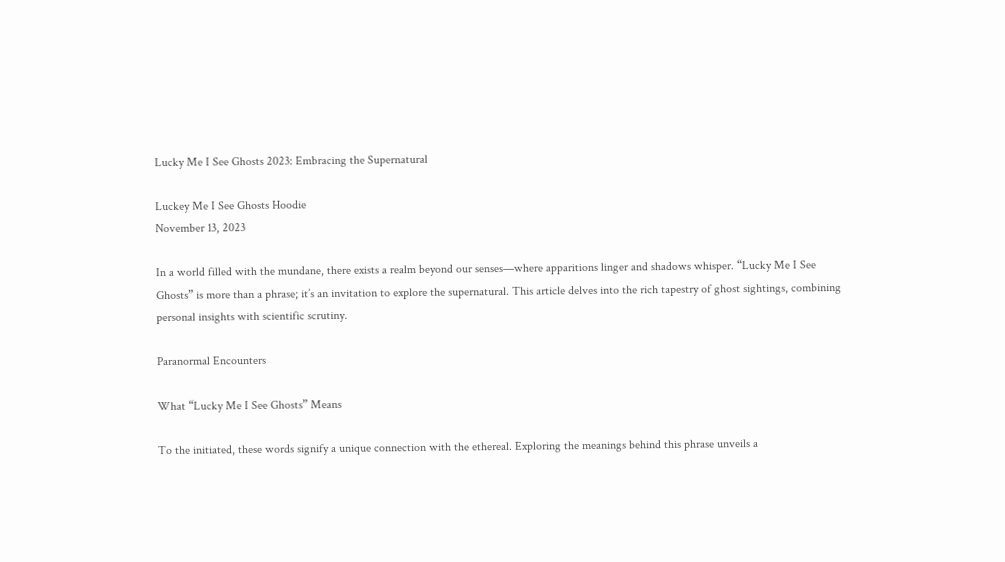Lucky Me I See Ghosts 2023: Embracing the Supernatural

Luckey Me I See Ghosts Hoodie
November 13, 2023

In a world filled with the mundane, there exists a realm beyond our senses—where apparitions linger and shadows whisper. “Lucky Me I See Ghosts” is more than a phrase; it’s an invitation to explore the supernatural. This article delves into the rich tapestry of ghost sightings, combining personal insights with scientific scrutiny.

Paranormal Encounters

What “Lucky Me I See Ghosts” Means

To the initiated, these words signify a unique connection with the ethereal. Exploring the meanings behind this phrase unveils a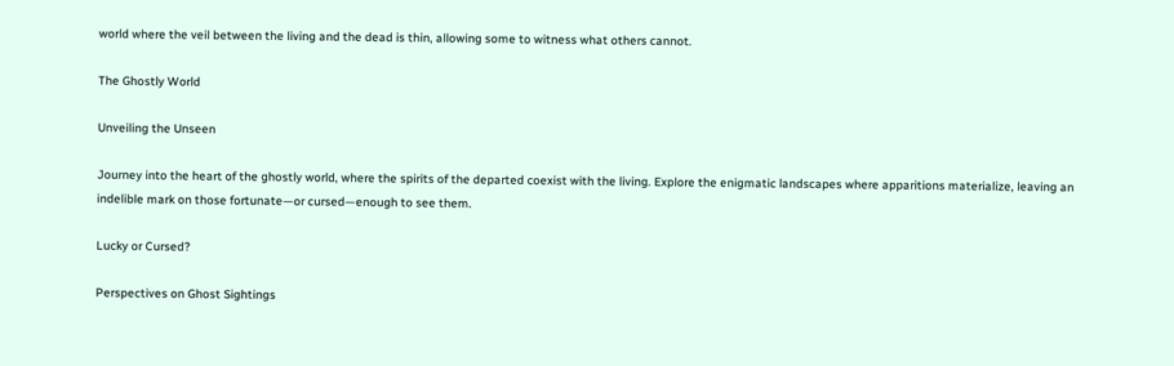world where the veil between the living and the dead is thin, allowing some to witness what others cannot.

The Ghostly World

Unveiling the Unseen

Journey into the heart of the ghostly world, where the spirits of the departed coexist with the living. Explore the enigmatic landscapes where apparitions materialize, leaving an indelible mark on those fortunate—or cursed—enough to see them.

Lucky or Cursed?

Perspectives on Ghost Sightings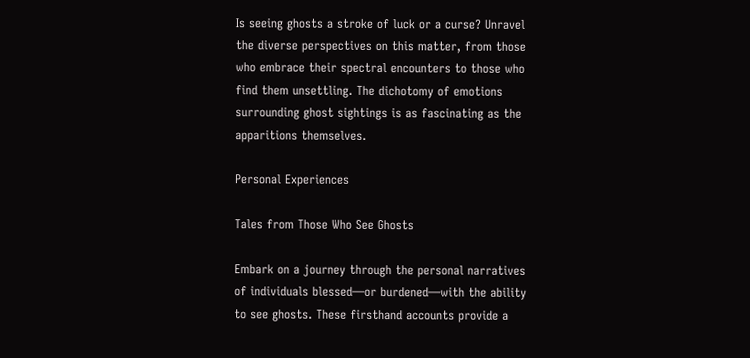Is seeing ghosts a stroke of luck or a curse? Unravel the diverse perspectives on this matter, from those who embrace their spectral encounters to those who find them unsettling. The dichotomy of emotions surrounding ghost sightings is as fascinating as the apparitions themselves.

Personal Experiences

Tales from Those Who See Ghosts

Embark on a journey through the personal narratives of individuals blessed—or burdened—with the ability to see ghosts. These firsthand accounts provide a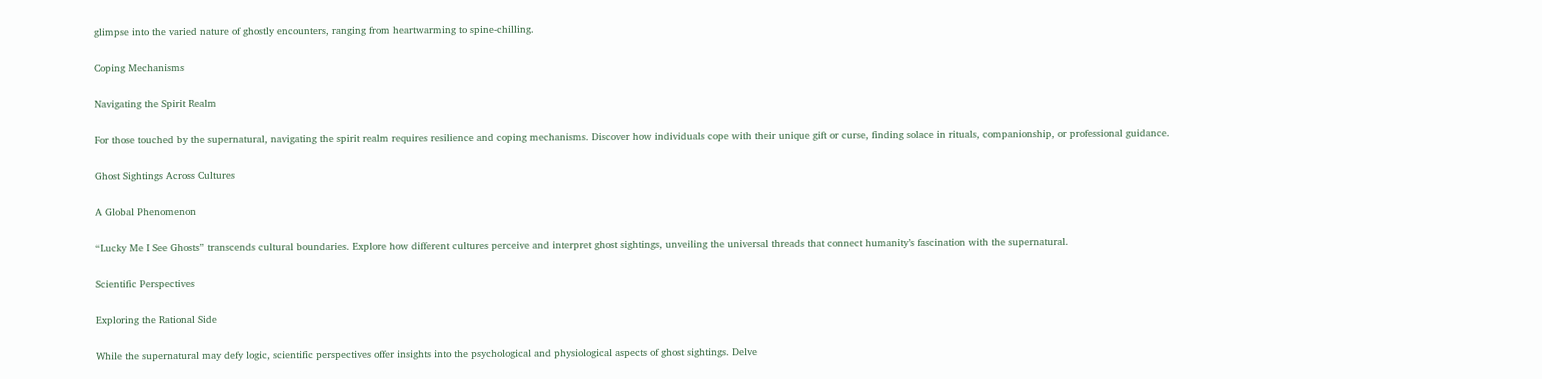glimpse into the varied nature of ghostly encounters, ranging from heartwarming to spine-chilling.

Coping Mechanisms

Navigating the Spirit Realm

For those touched by the supernatural, navigating the spirit realm requires resilience and coping mechanisms. Discover how individuals cope with their unique gift or curse, finding solace in rituals, companionship, or professional guidance.

Ghost Sightings Across Cultures

A Global Phenomenon

“Lucky Me I See Ghosts” transcends cultural boundaries. Explore how different cultures perceive and interpret ghost sightings, unveiling the universal threads that connect humanity’s fascination with the supernatural.

Scientific Perspectives

Exploring the Rational Side

While the supernatural may defy logic, scientific perspectives offer insights into the psychological and physiological aspects of ghost sightings. Delve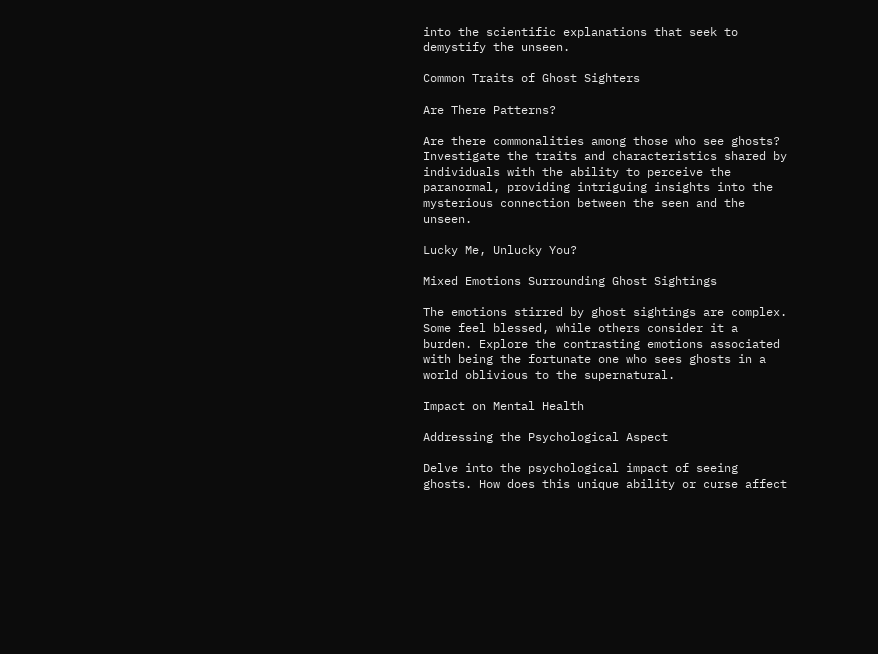into the scientific explanations that seek to demystify the unseen.

Common Traits of Ghost Sighters

Are There Patterns?

Are there commonalities among those who see ghosts? Investigate the traits and characteristics shared by individuals with the ability to perceive the paranormal, providing intriguing insights into the mysterious connection between the seen and the unseen.

Lucky Me, Unlucky You?

Mixed Emotions Surrounding Ghost Sightings

The emotions stirred by ghost sightings are complex. Some feel blessed, while others consider it a burden. Explore the contrasting emotions associated with being the fortunate one who sees ghosts in a world oblivious to the supernatural.

Impact on Mental Health

Addressing the Psychological Aspect

Delve into the psychological impact of seeing ghosts. How does this unique ability or curse affect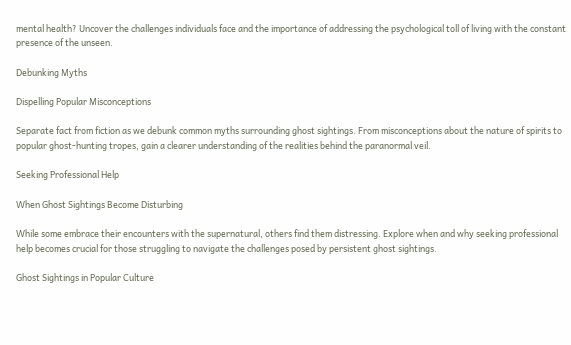mental health? Uncover the challenges individuals face and the importance of addressing the psychological toll of living with the constant presence of the unseen.

Debunking Myths

Dispelling Popular Misconceptions

Separate fact from fiction as we debunk common myths surrounding ghost sightings. From misconceptions about the nature of spirits to popular ghost-hunting tropes, gain a clearer understanding of the realities behind the paranormal veil.

Seeking Professional Help

When Ghost Sightings Become Disturbing

While some embrace their encounters with the supernatural, others find them distressing. Explore when and why seeking professional help becomes crucial for those struggling to navigate the challenges posed by persistent ghost sightings.

Ghost Sightings in Popular Culture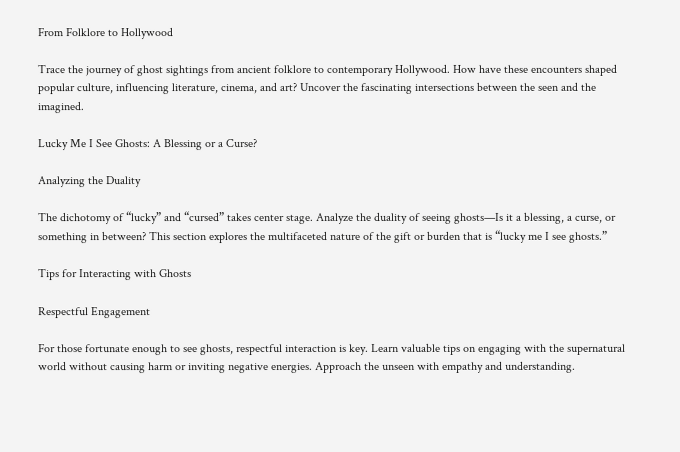From Folklore to Hollywood

Trace the journey of ghost sightings from ancient folklore to contemporary Hollywood. How have these encounters shaped popular culture, influencing literature, cinema, and art? Uncover the fascinating intersections between the seen and the imagined.

Lucky Me I See Ghosts: A Blessing or a Curse?

Analyzing the Duality

The dichotomy of “lucky” and “cursed” takes center stage. Analyze the duality of seeing ghosts—Is it a blessing, a curse, or something in between? This section explores the multifaceted nature of the gift or burden that is “lucky me I see ghosts.”

Tips for Interacting with Ghosts

Respectful Engagement

For those fortunate enough to see ghosts, respectful interaction is key. Learn valuable tips on engaging with the supernatural world without causing harm or inviting negative energies. Approach the unseen with empathy and understanding.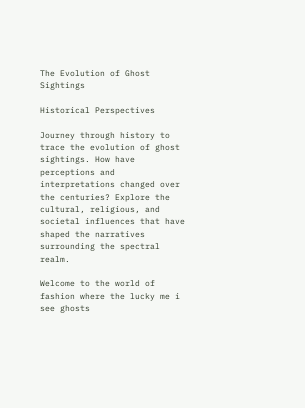The Evolution of Ghost Sightings

Historical Perspectives

Journey through history to trace the evolution of ghost sightings. How have perceptions and interpretations changed over the centuries? Explore the cultural, religious, and societal influences that have shaped the narratives surrounding the spectral realm.

Welcome to the world of fashion where the lucky me i see ghosts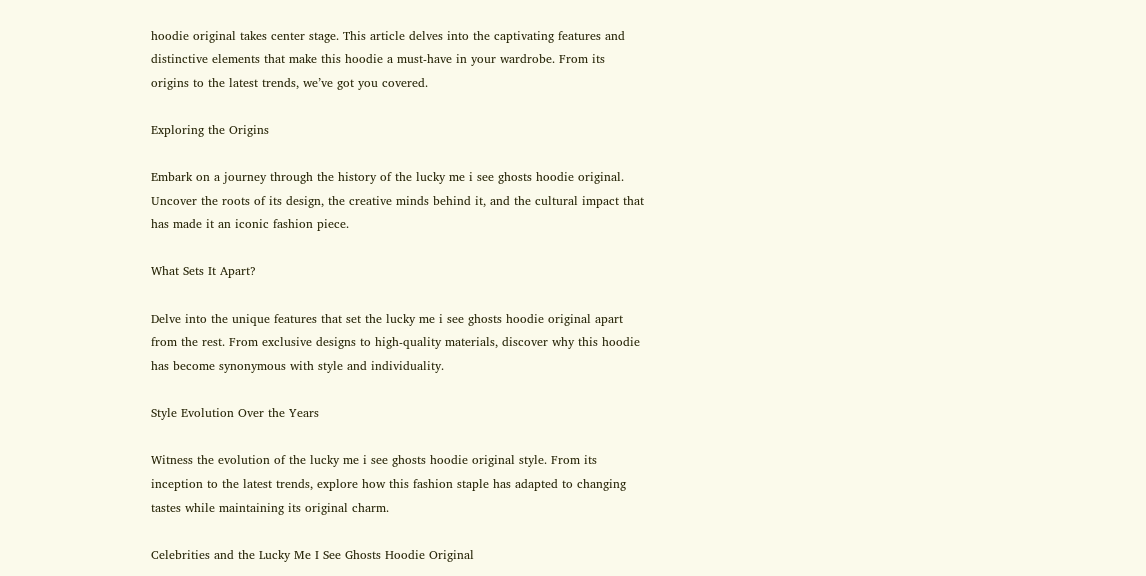hoodie original takes center stage. This article delves into the captivating features and distinctive elements that make this hoodie a must-have in your wardrobe. From its origins to the latest trends, we’ve got you covered.

Exploring the Origins

Embark on a journey through the history of the lucky me i see ghosts hoodie original. Uncover the roots of its design, the creative minds behind it, and the cultural impact that has made it an iconic fashion piece.

What Sets It Apart?

Delve into the unique features that set the lucky me i see ghosts hoodie original apart from the rest. From exclusive designs to high-quality materials, discover why this hoodie has become synonymous with style and individuality.

Style Evolution Over the Years

Witness the evolution of the lucky me i see ghosts hoodie original style. From its inception to the latest trends, explore how this fashion staple has adapted to changing tastes while maintaining its original charm.

Celebrities and the Lucky Me I See Ghosts Hoodie Original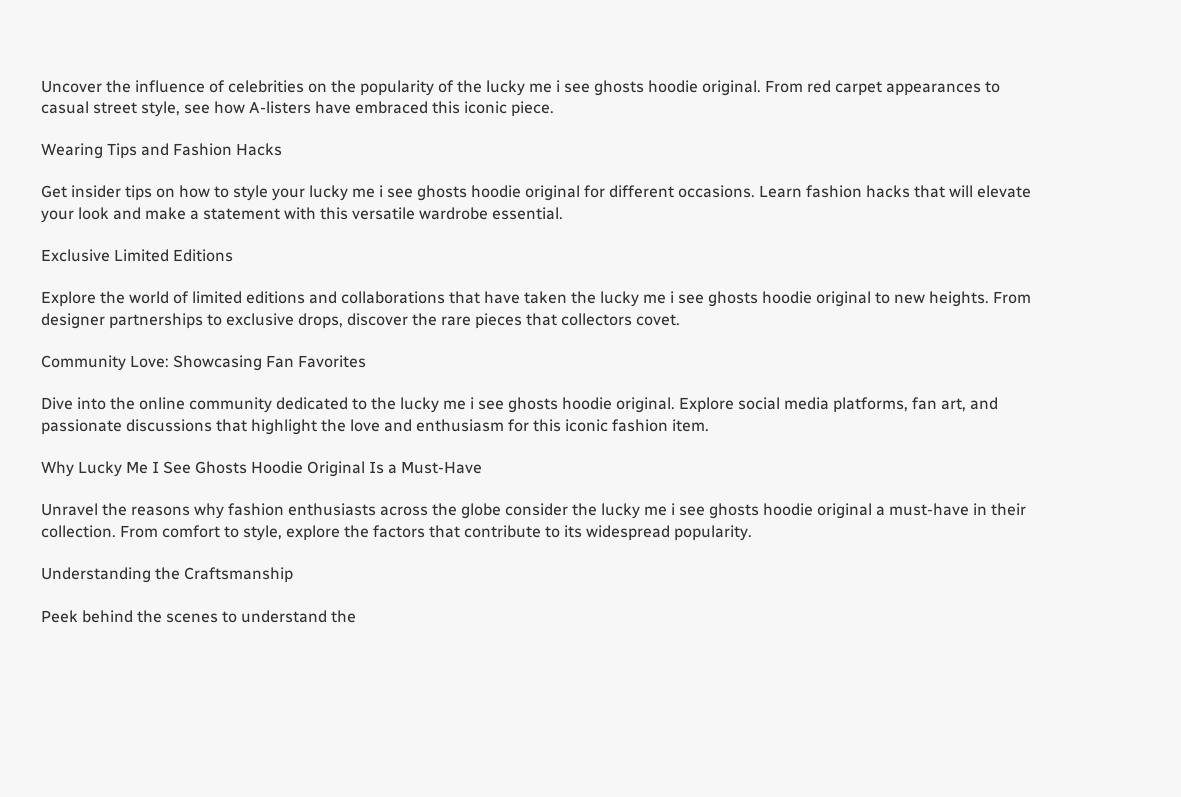Uncover the influence of celebrities on the popularity of the lucky me i see ghosts hoodie original. From red carpet appearances to casual street style, see how A-listers have embraced this iconic piece.

Wearing Tips and Fashion Hacks

Get insider tips on how to style your lucky me i see ghosts hoodie original for different occasions. Learn fashion hacks that will elevate your look and make a statement with this versatile wardrobe essential.

Exclusive Limited Editions

Explore the world of limited editions and collaborations that have taken the lucky me i see ghosts hoodie original to new heights. From designer partnerships to exclusive drops, discover the rare pieces that collectors covet.

Community Love: Showcasing Fan Favorites

Dive into the online community dedicated to the lucky me i see ghosts hoodie original. Explore social media platforms, fan art, and passionate discussions that highlight the love and enthusiasm for this iconic fashion item.

Why Lucky Me I See Ghosts Hoodie Original Is a Must-Have

Unravel the reasons why fashion enthusiasts across the globe consider the lucky me i see ghosts hoodie original a must-have in their collection. From comfort to style, explore the factors that contribute to its widespread popularity.

Understanding the Craftsmanship

Peek behind the scenes to understand the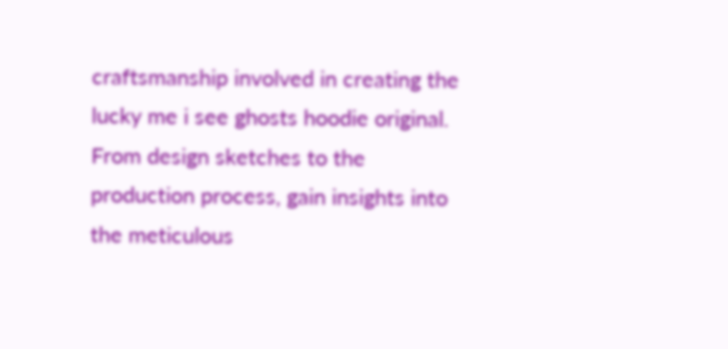craftsmanship involved in creating the lucky me i see ghosts hoodie original. From design sketches to the production process, gain insights into the meticulous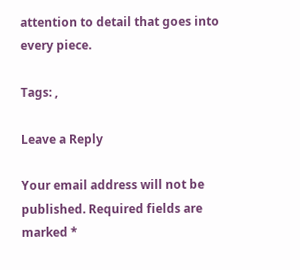attention to detail that goes into every piece.

Tags: ,

Leave a Reply

Your email address will not be published. Required fields are marked *